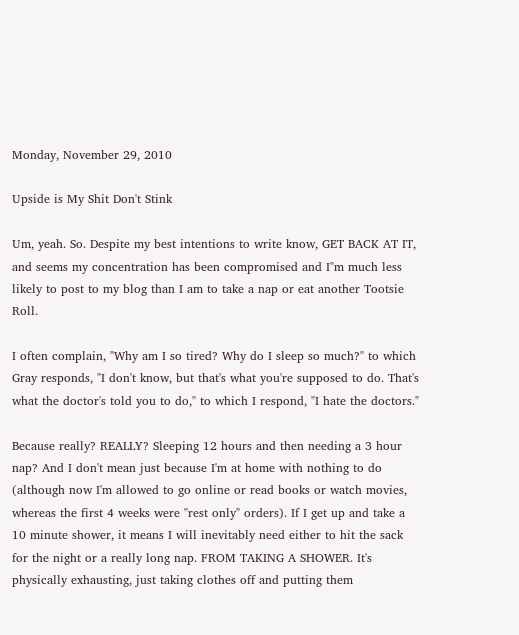Monday, November 29, 2010

Upside is My Shit Don't Stink

Um, yeah. So. Despite my best intentions to write know, GET BACK AT IT, and seems my concentration has been compromised and I"m much less likely to post to my blog than I am to take a nap or eat another Tootsie Roll.

I often complain, "Why am I so tired? Why do I sleep so much?" to which Gray responds, "I don't know, but that's what you're supposed to do. That's what the doctor's told you to do," to which I respond, "I hate the doctors."

Because really? REALLY? Sleeping 12 hours and then needing a 3 hour nap? And I don't mean just because I'm at home with nothing to do (although now I'm allowed to go online or read books or watch movies, whereas the first 4 weeks were "rest only" orders). If I get up and take a 10 minute shower, it means I will inevitably need either to hit the sack for the night or a really long nap. FROM TAKING A SHOWER. It's physically exhausting, just taking clothes off and putting them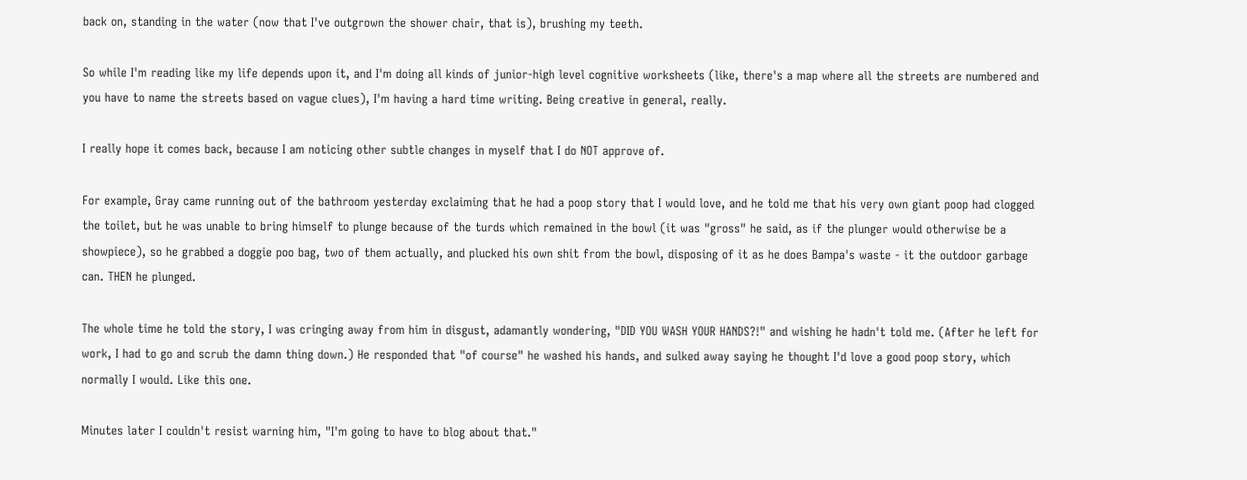back on, standing in the water (now that I've outgrown the shower chair, that is), brushing my teeth.

So while I'm reading like my life depends upon it, and I'm doing all kinds of junior-high level cognitive worksheets (like, there's a map where all the streets are numbered and you have to name the streets based on vague clues), I'm having a hard time writing. Being creative in general, really.

I really hope it comes back, because I am noticing other subtle changes in myself that I do NOT approve of.

For example, Gray came running out of the bathroom yesterday exclaiming that he had a poop story that I would love, and he told me that his very own giant poop had clogged the toilet, but he was unable to bring himself to plunge because of the turds which remained in the bowl (it was "gross" he said, as if the plunger would otherwise be a showpiece), so he grabbed a doggie poo bag, two of them actually, and plucked his own shit from the bowl, disposing of it as he does Bampa's waste - it the outdoor garbage can. THEN he plunged.

The whole time he told the story, I was cringing away from him in disgust, adamantly wondering, "DID YOU WASH YOUR HANDS?!" and wishing he hadn't told me. (After he left for work, I had to go and scrub the damn thing down.) He responded that "of course" he washed his hands, and sulked away saying he thought I'd love a good poop story, which normally I would. Like this one.

Minutes later I couldn't resist warning him, "I'm going to have to blog about that."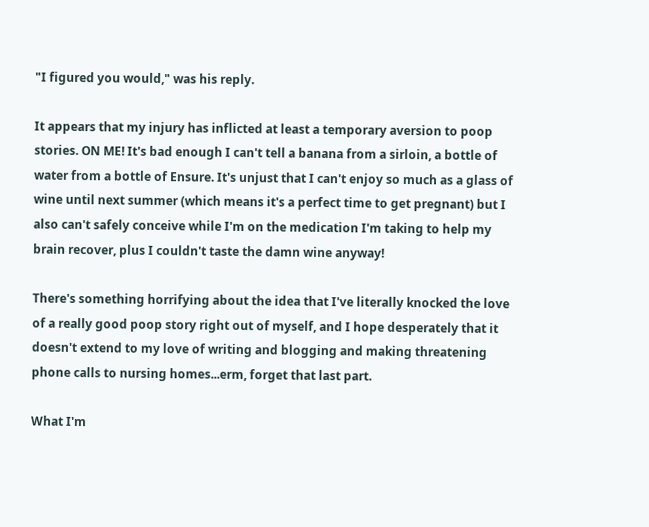"I figured you would," was his reply.

It appears that my injury has inflicted at least a temporary aversion to poop stories. ON ME! It's bad enough I can't tell a banana from a sirloin, a bottle of water from a bottle of Ensure. It's unjust that I can't enjoy so much as a glass of wine until next summer (which means it's a perfect time to get pregnant) but I also can't safely conceive while I'm on the medication I'm taking to help my brain recover, plus I couldn't taste the damn wine anyway!

There's something horrifying about the idea that I've literally knocked the love of a really good poop story right out of myself, and I hope desperately that it doesn't extend to my love of writing and blogging and making threatening phone calls to nursing homes...erm, forget that last part.

What I'm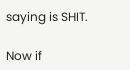saying is SHIT.

Now if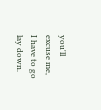you'll excuse me, I have to go lay down.